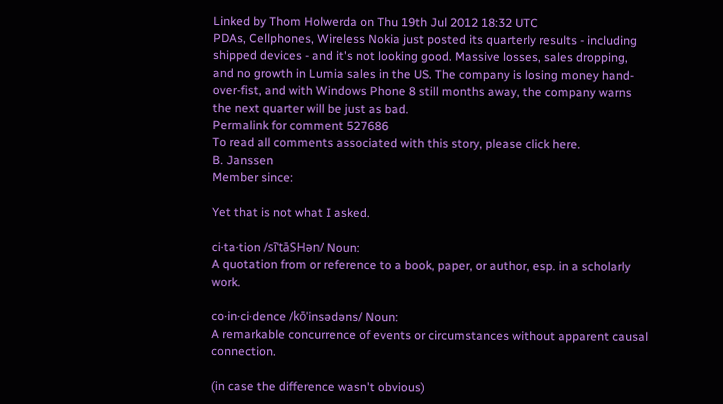Linked by Thom Holwerda on Thu 19th Jul 2012 18:32 UTC
PDAs, Cellphones, Wireless Nokia just posted its quarterly results - including shipped devices - and it's not looking good. Massive losses, sales dropping, and no growth in Lumia sales in the US. The company is losing money hand-over-fist, and with Windows Phone 8 still months away, the company warns the next quarter will be just as bad.
Permalink for comment 527686
To read all comments associated with this story, please click here.
B. Janssen
Member since:

Yet that is not what I asked.

ci·ta·tion /sīˈtāSHən/ Noun:
A quotation from or reference to a book, paper, or author, esp. in a scholarly work.

co·in·ci·dence /kōˈinsədəns/ Noun:
A remarkable concurrence of events or circumstances without apparent causal connection.

(in case the difference wasn't obvious)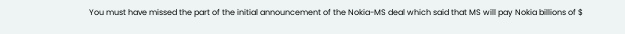You must have missed the part of the initial announcement of the Nokia-MS deal which said that MS will pay Nokia billions of $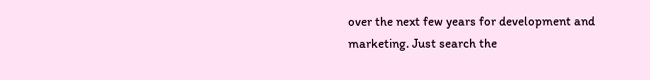over the next few years for development and marketing. Just search the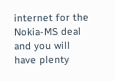internet for the Nokia-MS deal and you will have plenty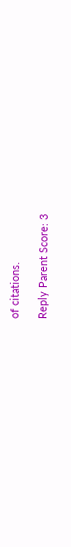of citations.

Reply Parent Score: 3